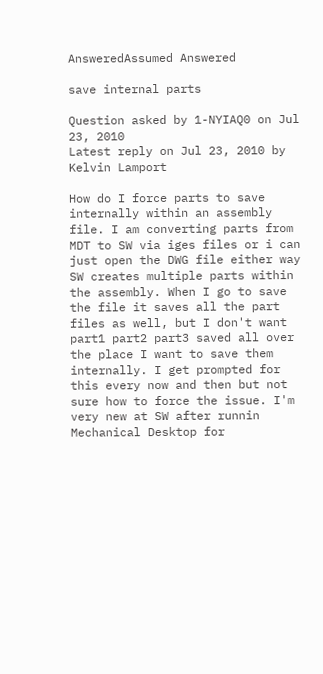AnsweredAssumed Answered

save internal parts

Question asked by 1-NYIAQ0 on Jul 23, 2010
Latest reply on Jul 23, 2010 by Kelvin Lamport

How do I force parts to save internally within an assembly file. I am converting parts from MDT to SW via iges files or i can just open the DWG file either way SW creates multiple parts within the assembly. When I go to save the file it saves all the part files as well, but I don't want part1 part2 part3 saved all over the place I want to save them internally. I get prompted for this every now and then but not sure how to force the issue. I'm very new at SW after runnin Mechanical Desktop for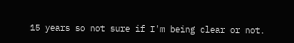15 years so not sure if I'm being clear or not.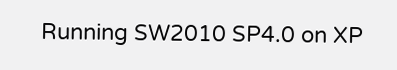Running SW2010 SP4.0 on XP